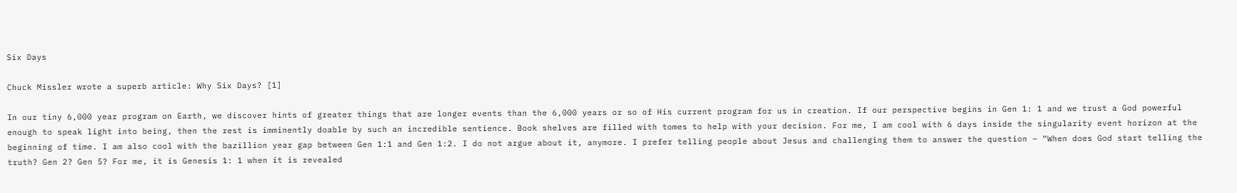Six Days

Chuck Missler wrote a superb article: Why Six Days? [1]

In our tiny 6,000 year program on Earth, we discover hints of greater things that are longer events than the 6,000 years or so of His current program for us in creation. If our perspective begins in Gen 1: 1 and we trust a God powerful enough to speak light into being, then the rest is imminently doable by such an incredible sentience. Book shelves are filled with tomes to help with your decision. For me, I am cool with 6 days inside the singularity event horizon at the beginning of time. I am also cool with the bazillion year gap between Gen 1:1 and Gen 1:2. I do not argue about it, anymore. I prefer telling people about Jesus and challenging them to answer the question – “When does God start telling the truth? Gen 2? Gen 5? For me, it is Genesis 1: 1 when it is revealed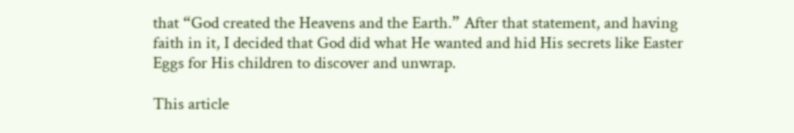that “God created the Heavens and the Earth.” After that statement, and having faith in it, I decided that God did what He wanted and hid His secrets like Easter Eggs for His children to discover and unwrap.

This article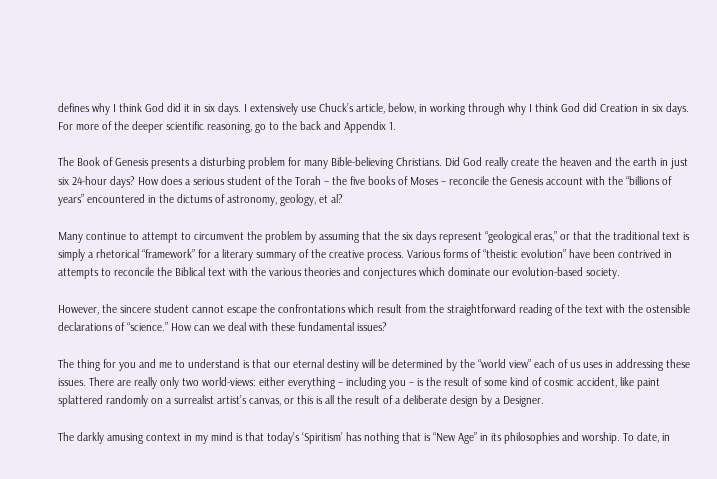defines why I think God did it in six days. I extensively use Chuck’s article, below, in working through why I think God did Creation in six days. For more of the deeper scientific reasoning, go to the back and Appendix 1.

The Book of Genesis presents a disturbing problem for many Bible-believing Christians. Did God really create the heaven and the earth in just six 24-hour days? How does a serious student of the Torah – the five books of Moses – reconcile the Genesis account with the “billions of years” encountered in the dictums of astronomy, geology, et al?

Many continue to attempt to circumvent the problem by assuming that the six days represent “geological eras,” or that the traditional text is simply a rhetorical “framework” for a literary summary of the creative process. Various forms of “theistic evolution” have been contrived in attempts to reconcile the Biblical text with the various theories and conjectures which dominate our evolution-based society.

However, the sincere student cannot escape the confrontations which result from the straightforward reading of the text with the ostensible declarations of “science.” How can we deal with these fundamental issues?

The thing for you and me to understand is that our eternal destiny will be determined by the “world view” each of us uses in addressing these issues. There are really only two world-views: either everything – including you – is the result of some kind of cosmic accident, like paint splattered randomly on a surrealist artist’s canvas, or this is all the result of a deliberate design by a Designer.

The darkly amusing context in my mind is that today’s ‘Spiritism’ has nothing that is “New Age” in its philosophies and worship. To date, in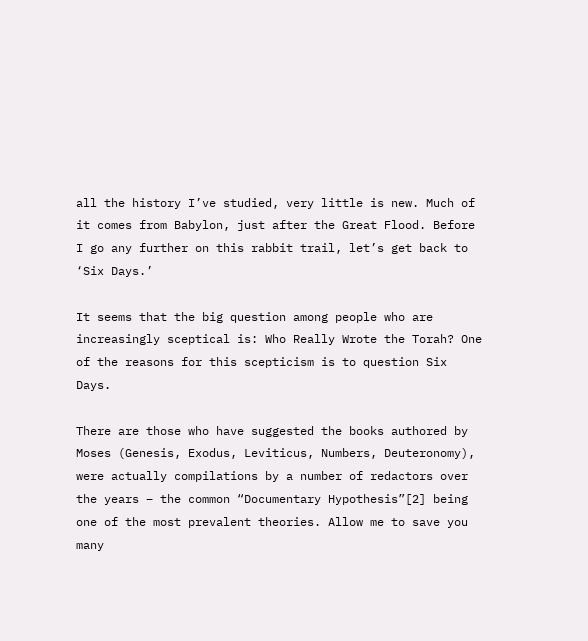all the history I’ve studied, very little is new. Much of it comes from Babylon, just after the Great Flood. Before I go any further on this rabbit trail, let’s get back to ‘Six Days.’

It seems that the big question among people who are increasingly sceptical is: Who Really Wrote the Torah? One of the reasons for this scepticism is to question Six Days.

There are those who have suggested the books authored by Moses (Genesis, Exodus, Leviticus, Numbers, Deuteronomy), were actually compilations by a number of redactors over the years – the common “Documentary Hypothesis”[2] being one of the most prevalent theories. Allow me to save you many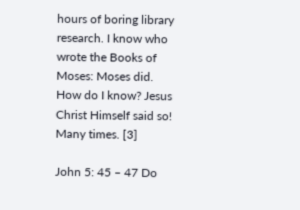hours of boring library research. I know who wrote the Books of Moses: Moses did. How do I know? Jesus Christ Himself said so! Many times. [3]

John 5: 45 – 47 Do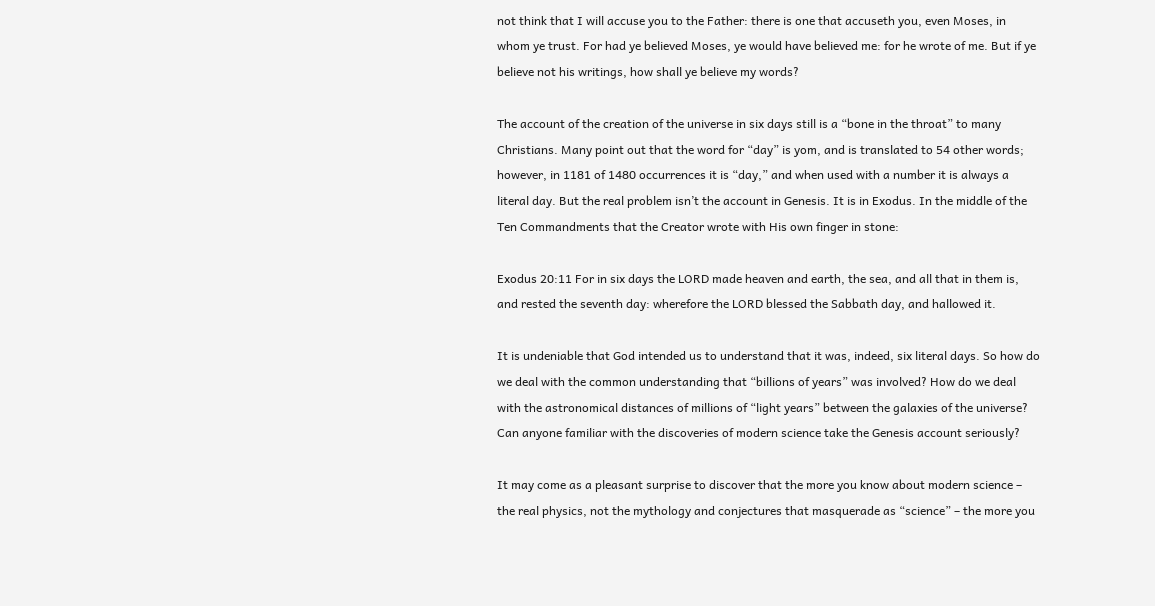not think that I will accuse you to the Father: there is one that accuseth you, even Moses, in whom ye trust. For had ye believed Moses, ye would have believed me: for he wrote of me. But if ye believe not his writings, how shall ye believe my words?

The account of the creation of the universe in six days still is a “bone in the throat” to many Christians. Many point out that the word for “day” is yom, and is translated to 54 other words; however, in 1181 of 1480 occurrences it is “day,” and when used with a number it is always a literal day. But the real problem isn’t the account in Genesis. It is in Exodus. In the middle of the Ten Commandments that the Creator wrote with His own finger in stone:

Exodus 20:11 For in six days the LORD made heaven and earth, the sea, and all that in them is, and rested the seventh day: wherefore the LORD blessed the Sabbath day, and hallowed it.

It is undeniable that God intended us to understand that it was, indeed, six literal days. So how do we deal with the common understanding that “billions of years” was involved? How do we deal with the astronomical distances of millions of “light years” between the galaxies of the universe? Can anyone familiar with the discoveries of modern science take the Genesis account seriously?

It may come as a pleasant surprise to discover that the more you know about modern science – the real physics, not the mythology and conjectures that masquerade as “science” – the more you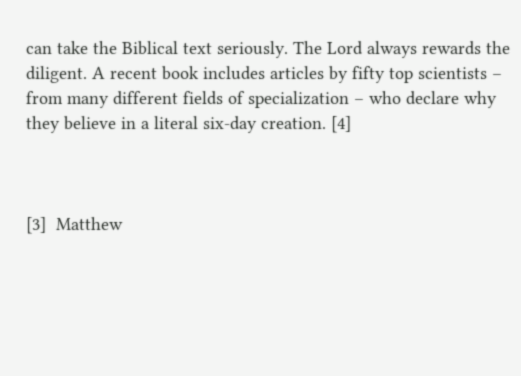can take the Biblical text seriously. The Lord always rewards the diligent. A recent book includes articles by fifty top scientists – from many different fields of specialization – who declare why they believe in a literal six-day creation. [4]



[3]  Matthew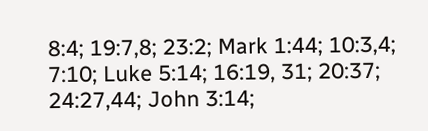8:4; 19:7,8; 23:2; Mark 1:44; 10:3,4; 7:10; Luke 5:14; 16:19, 31; 20:37; 24:27,44; John 3:14;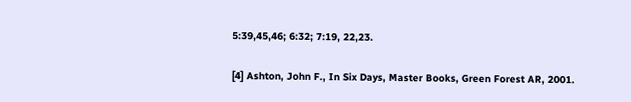5:39,45,46; 6:32; 7:19, 22,23.

[4] Ashton, John F., In Six Days, Master Books, Green Forest AR, 2001.